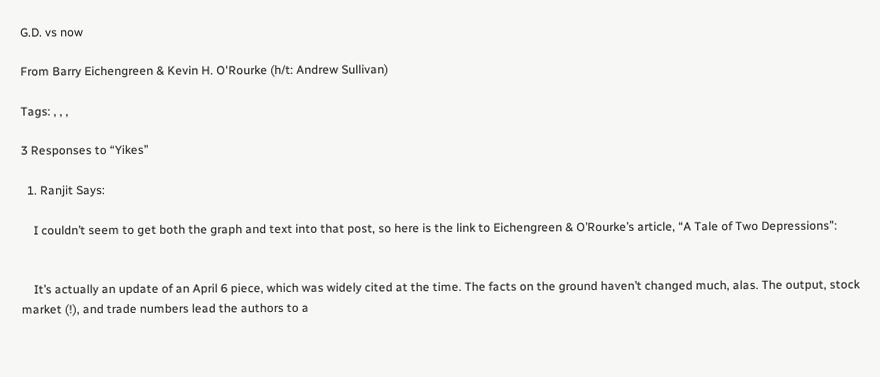G.D. vs now

From Barry Eichengreen & Kevin H. O'Rourke (h/t: Andrew Sullivan)

Tags: , , ,

3 Responses to “Yikes”

  1. Ranjit Says:

    I couldn’t seem to get both the graph and text into that post, so here is the link to Eichengreen & O’Rourke’s article, “A Tale of Two Depressions”:


    It’s actually an update of an April 6 piece, which was widely cited at the time. The facts on the ground haven’t changed much, alas. The output, stock market (!), and trade numbers lead the authors to a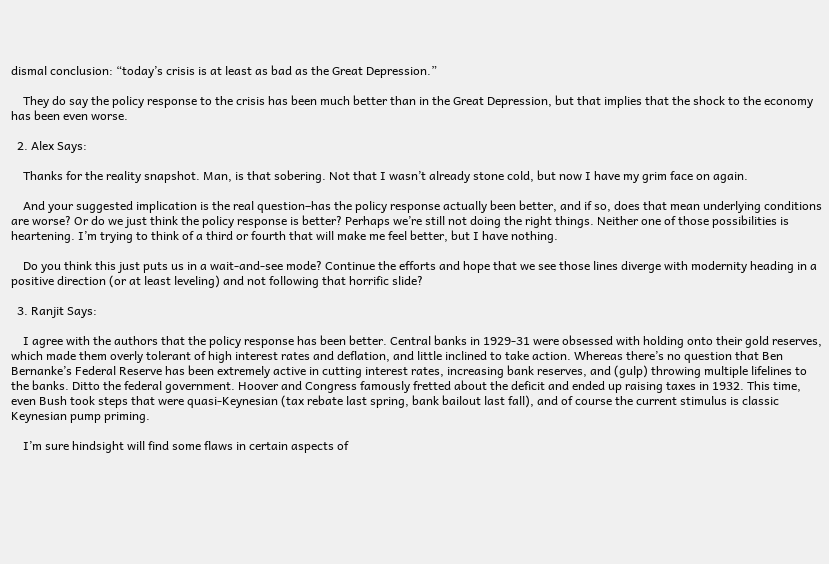dismal conclusion: “today’s crisis is at least as bad as the Great Depression.”

    They do say the policy response to the crisis has been much better than in the Great Depression, but that implies that the shock to the economy has been even worse.

  2. Alex Says:

    Thanks for the reality snapshot. Man, is that sobering. Not that I wasn’t already stone cold, but now I have my grim face on again.

    And your suggested implication is the real question–has the policy response actually been better, and if so, does that mean underlying conditions are worse? Or do we just think the policy response is better? Perhaps we’re still not doing the right things. Neither one of those possibilities is heartening. I’m trying to think of a third or fourth that will make me feel better, but I have nothing.

    Do you think this just puts us in a wait-and-see mode? Continue the efforts and hope that we see those lines diverge with modernity heading in a positive direction (or at least leveling) and not following that horrific slide?

  3. Ranjit Says:

    I agree with the authors that the policy response has been better. Central banks in 1929-31 were obsessed with holding onto their gold reserves, which made them overly tolerant of high interest rates and deflation, and little inclined to take action. Whereas there’s no question that Ben Bernanke’s Federal Reserve has been extremely active in cutting interest rates, increasing bank reserves, and (gulp) throwing multiple lifelines to the banks. Ditto the federal government. Hoover and Congress famously fretted about the deficit and ended up raising taxes in 1932. This time, even Bush took steps that were quasi-Keynesian (tax rebate last spring, bank bailout last fall), and of course the current stimulus is classic Keynesian pump priming.

    I’m sure hindsight will find some flaws in certain aspects of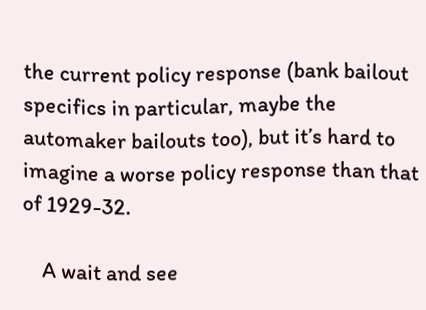the current policy response (bank bailout specifics in particular, maybe the automaker bailouts too), but it’s hard to imagine a worse policy response than that of 1929-32.

    A wait and see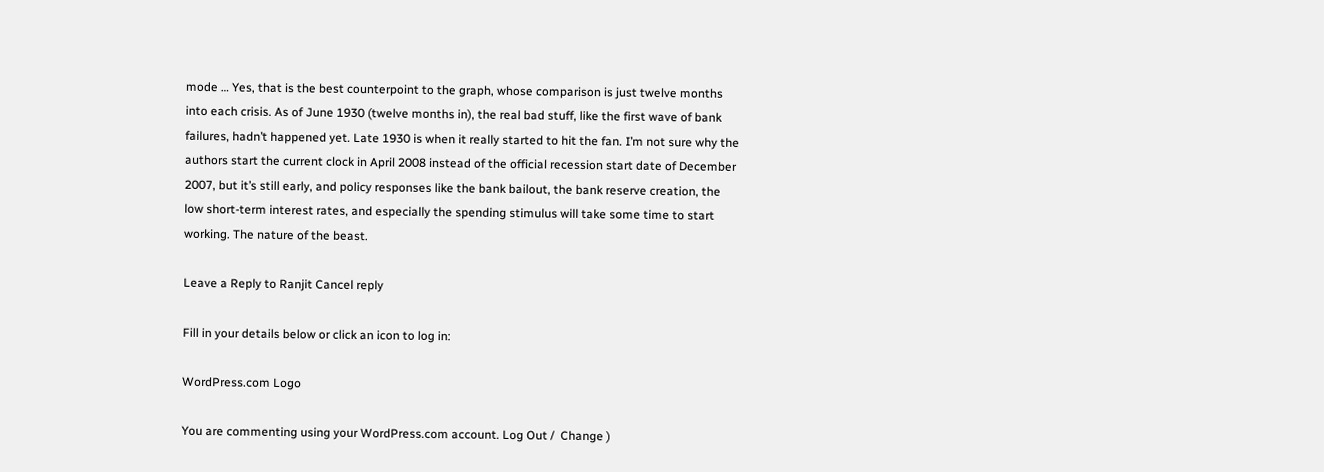mode … Yes, that is the best counterpoint to the graph, whose comparison is just twelve months into each crisis. As of June 1930 (twelve months in), the real bad stuff, like the first wave of bank failures, hadn’t happened yet. Late 1930 is when it really started to hit the fan. I’m not sure why the authors start the current clock in April 2008 instead of the official recession start date of December 2007, but it’s still early, and policy responses like the bank bailout, the bank reserve creation, the low short-term interest rates, and especially the spending stimulus will take some time to start working. The nature of the beast.

Leave a Reply to Ranjit Cancel reply

Fill in your details below or click an icon to log in:

WordPress.com Logo

You are commenting using your WordPress.com account. Log Out /  Change )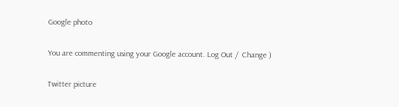Google photo

You are commenting using your Google account. Log Out /  Change )

Twitter picture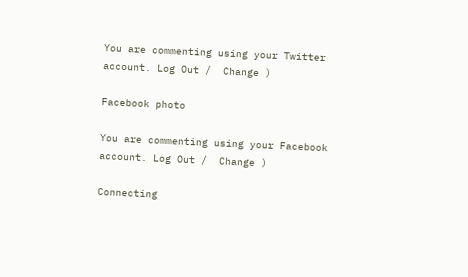You are commenting using your Twitter account. Log Out /  Change )

Facebook photo

You are commenting using your Facebook account. Log Out /  Change )

Connecting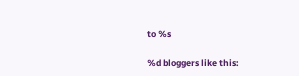to %s

%d bloggers like this: